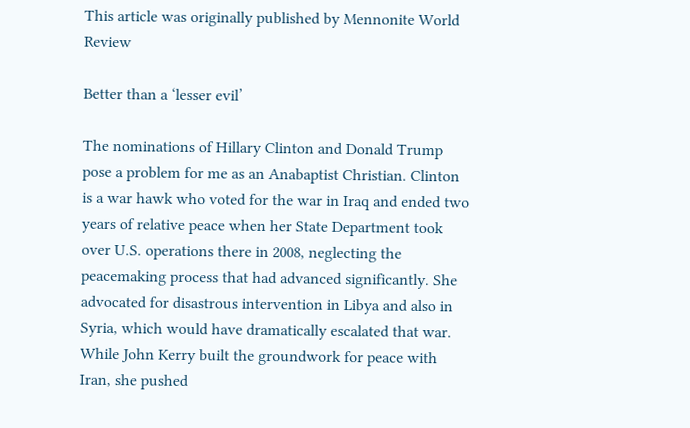This article was originally published by Mennonite World Review

Better than a ‘lesser evil’

The nominations of Hillary Clinton and Donald Trump pose a problem for me as an Anabaptist Christian. Clinton is a war hawk who voted for the war in Iraq and ended two years of relative peace when her State Department took over U.S. operations there in 2008, neglecting the peacemaking process that had advanced significantly. She advocated for disastrous intervention in Libya and also in Syria, which would have dramatically escalated that war. While John Kerry built the groundwork for peace with Iran, she pushed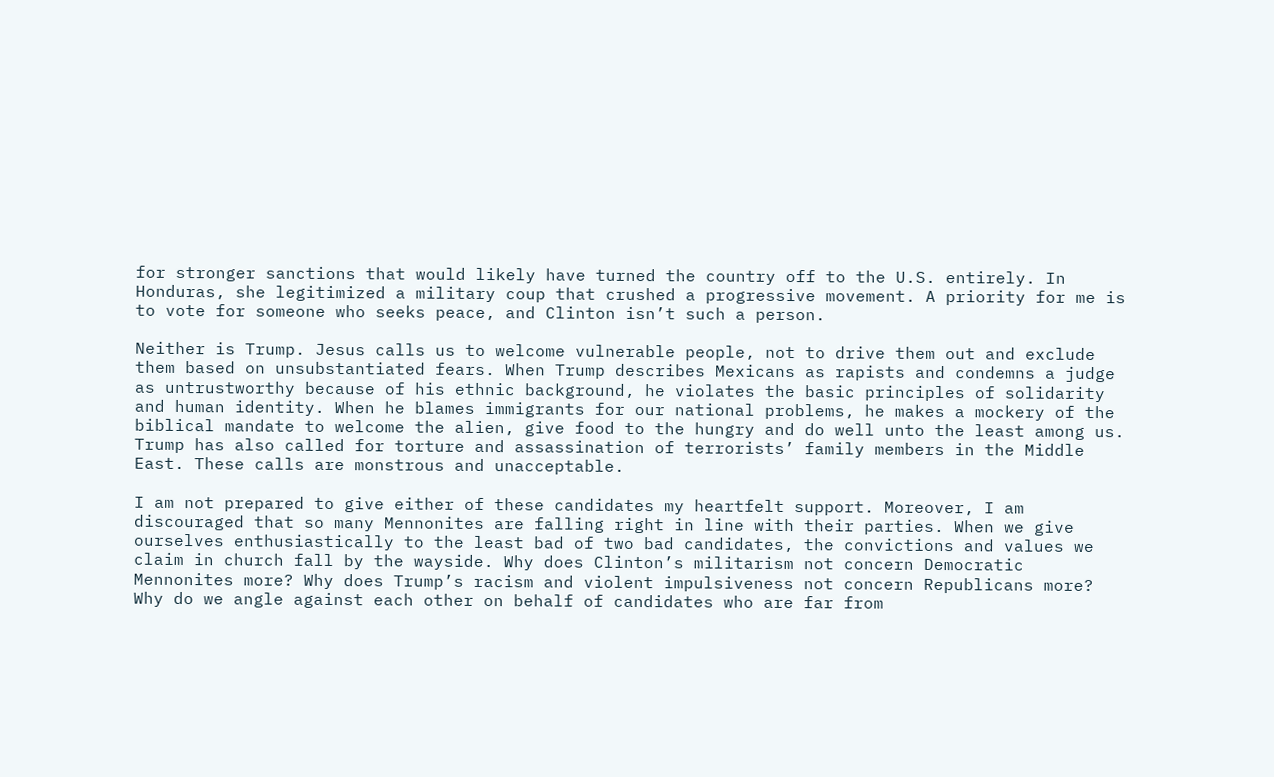for stronger sanctions that would likely have turned the country off to the U.S. entirely. In Honduras, she legitimized a military coup that crushed a progressive movement. A priority for me is to vote for someone who seeks peace, and Clinton isn’t such a person.

Neither is Trump. Jesus calls us to welcome vulnerable people, not to drive them out and exclude them based on unsubstantiated fears. When Trump describes Mexicans as rapists and condemns a judge as untrustworthy because of his ethnic background, he violates the basic principles of solidarity and human identity. When he blames immigrants for our national problems, he makes a mockery of the biblical mandate to welcome the alien, give food to the hungry and do well unto the least among us. Trump has also called for torture and assassination of terrorists’ family members in the Middle East. These calls are monstrous and unacceptable.

I am not prepared to give either of these candidates my heartfelt support. Moreover, I am discouraged that so many Mennonites are falling right in line with their parties. When we give ourselves enthusiastically to the least bad of two bad candidates, the convictions and values we claim in church fall by the wayside. Why does Clinton’s militarism not concern Democratic Mennonites more? Why does Trump’s racism and violent impulsiveness not concern Republicans more? Why do we angle against each other on behalf of candidates who are far from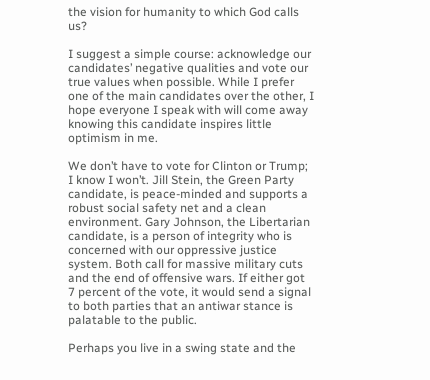the vision for humanity to which God calls us?

I suggest a simple course: acknowledge our candidates’ negative qualities and vote our true values when possible. While I prefer one of the main candidates over the other, I hope everyone I speak with will come away knowing this candidate inspires little optimism in me.

We don’t have to vote for Clinton or Trump; I know I won’t. Jill Stein, the Green Party candidate, is peace-minded and supports a robust social safety net and a clean environment. Gary Johnson, the Libertarian candidate, is a person of integrity who is concerned with our oppressive justice system. Both call for massive military cuts and the end of offensive wars. If either got 7 percent of the vote, it would send a signal to both parties that an antiwar stance is palatable to the public.

Perhaps you live in a swing state and the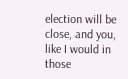election will be close, and you, like I would in those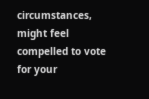circumstances, might feel compelled to vote for your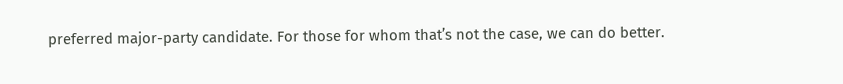preferred major-party candidate. For those for whom that’s not the case, we can do better.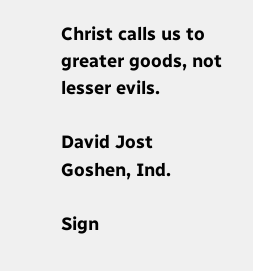Christ calls us to greater goods, not lesser evils.

David Jost
Goshen, Ind.

Sign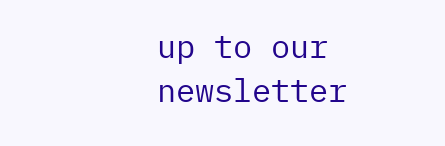up to our newsletter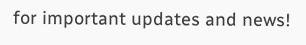for important updates and news!